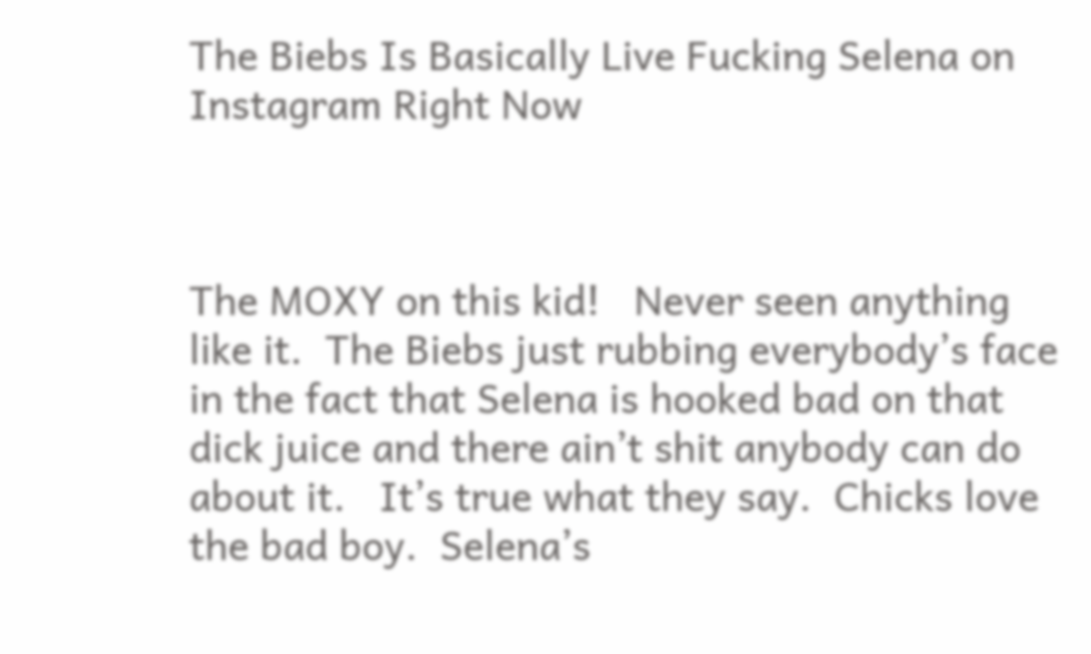The Biebs Is Basically Live Fucking Selena on Instagram Right Now



The MOXY on this kid!   Never seen anything like it.  The Biebs just rubbing everybody’s face in the fact that Selena is hooked bad on that dick juice and there ain’t shit anybody can do about it.   It’s true what they say.  Chicks love the bad boy.  Selena’s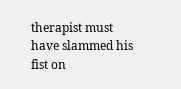therapist must have slammed his fist on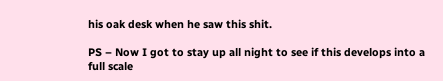his oak desk when he saw this shit.

PS – Now I got to stay up all night to see if this develops into a full scale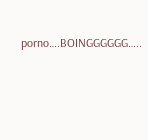porno….BOINGGGGGG…..